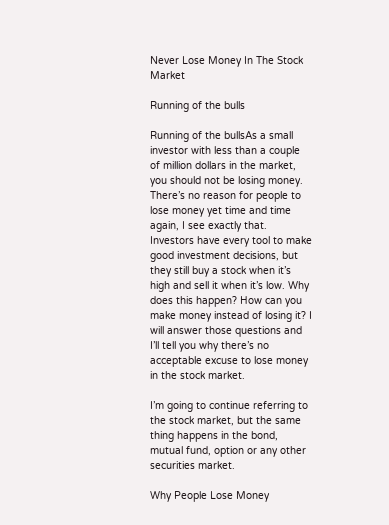Never Lose Money In The Stock Market

Running of the bulls

Running of the bullsAs a small investor with less than a couple of million dollars in the market, you should not be losing money. There’s no reason for people to lose money yet time and time again, I see exactly that. Investors have every tool to make good investment decisions, but they still buy a stock when it’s high and sell it when it’s low. Why does this happen? How can you make money instead of losing it? I will answer those questions and I’ll tell you why there’s no acceptable excuse to lose money in the stock market.

I’m going to continue referring to the stock market, but the same thing happens in the bond, mutual fund, option or any other securities market.

Why People Lose Money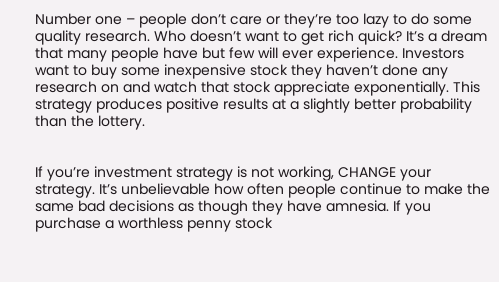Number one – people don’t care or they’re too lazy to do some quality research. Who doesn’t want to get rich quick? It’s a dream that many people have but few will ever experience. Investors want to buy some inexpensive stock they haven’t done any research on and watch that stock appreciate exponentially. This strategy produces positive results at a slightly better probability than the lottery.


If you’re investment strategy is not working, CHANGE your strategy. It’s unbelievable how often people continue to make the same bad decisions as though they have amnesia. If you purchase a worthless penny stock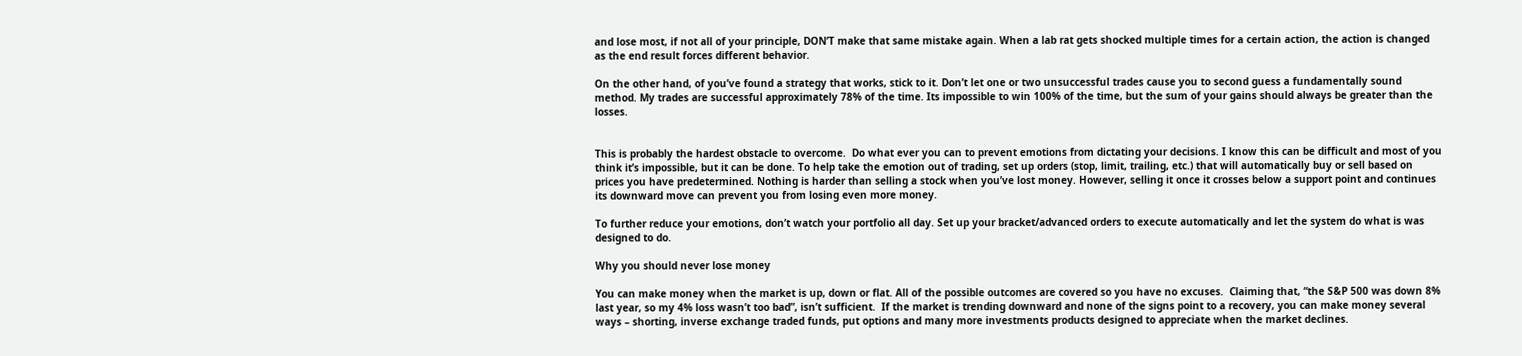and lose most, if not all of your principle, DON’T make that same mistake again. When a lab rat gets shocked multiple times for a certain action, the action is changed as the end result forces different behavior.

On the other hand, of you’ve found a strategy that works, stick to it. Don’t let one or two unsuccessful trades cause you to second guess a fundamentally sound method. My trades are successful approximately 78% of the time. Its impossible to win 100% of the time, but the sum of your gains should always be greater than the losses.


This is probably the hardest obstacle to overcome.  Do what ever you can to prevent emotions from dictating your decisions. I know this can be difficult and most of you think it’s impossible, but it can be done. To help take the emotion out of trading, set up orders (stop, limit, trailing, etc.) that will automatically buy or sell based on prices you have predetermined. Nothing is harder than selling a stock when you’ve lost money. However, selling it once it crosses below a support point and continues its downward move can prevent you from losing even more money.

To further reduce your emotions, don’t watch your portfolio all day. Set up your bracket/advanced orders to execute automatically and let the system do what is was designed to do.

Why you should never lose money

You can make money when the market is up, down or flat. All of the possible outcomes are covered so you have no excuses.  Claiming that, “the S&P 500 was down 8% last year, so my 4% loss wasn’t too bad”, isn’t sufficient.  If the market is trending downward and none of the signs point to a recovery, you can make money several ways – shorting, inverse exchange traded funds, put options and many more investments products designed to appreciate when the market declines.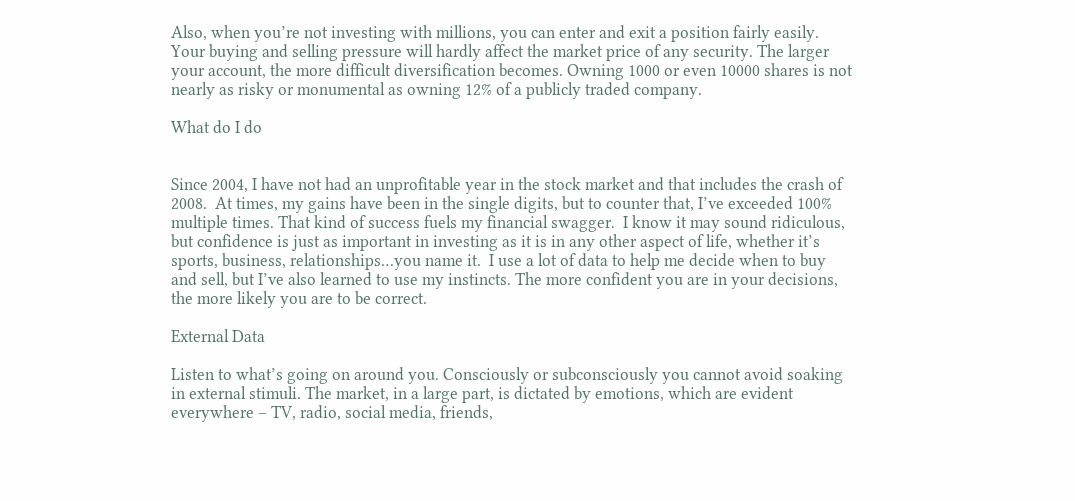Also, when you’re not investing with millions, you can enter and exit a position fairly easily. Your buying and selling pressure will hardly affect the market price of any security. The larger your account, the more difficult diversification becomes. Owning 1000 or even 10000 shares is not nearly as risky or monumental as owning 12% of a publicly traded company.

What do I do


Since 2004, I have not had an unprofitable year in the stock market and that includes the crash of 2008.  At times, my gains have been in the single digits, but to counter that, I’ve exceeded 100% multiple times. That kind of success fuels my financial swagger.  I know it may sound ridiculous, but confidence is just as important in investing as it is in any other aspect of life, whether it’s sports, business, relationships…you name it.  I use a lot of data to help me decide when to buy and sell, but I’ve also learned to use my instincts. The more confident you are in your decisions, the more likely you are to be correct.

External Data

Listen to what’s going on around you. Consciously or subconsciously you cannot avoid soaking in external stimuli. The market, in a large part, is dictated by emotions, which are evident everywhere – TV, radio, social media, friends,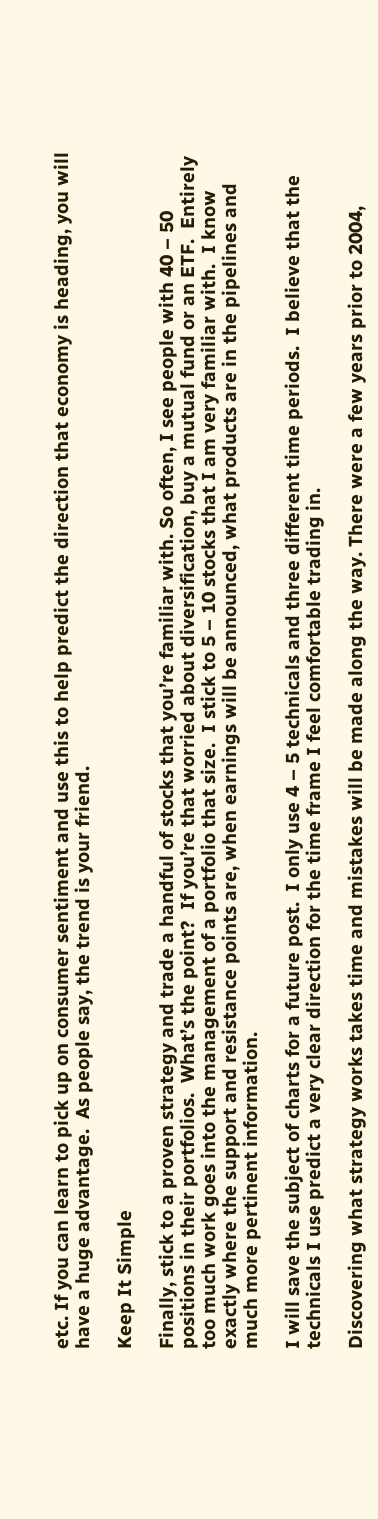etc. If you can learn to pick up on consumer sentiment and use this to help predict the direction that economy is heading, you will have a huge advantage.  As people say, the trend is your friend.

Keep It Simple

Finally, stick to a proven strategy and trade a handful of stocks that you’re familiar with. So often, I see people with 40 – 50 positions in their portfolios.  What’s the point?  If you’re that worried about diversification, buy a mutual fund or an ETF.  Entirely too much work goes into the management of a portfolio that size.  I stick to 5 – 10 stocks that I am very familiar with.  I know exactly where the support and resistance points are, when earnings will be announced, what products are in the pipelines and much more pertinent information.

I will save the subject of charts for a future post.  I only use 4 – 5 technicals and three different time periods.  I believe that the technicals I use predict a very clear direction for the time frame I feel comfortable trading in.

Discovering what strategy works takes time and mistakes will be made along the way. There were a few years prior to 2004,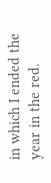in which I ended the year in the red.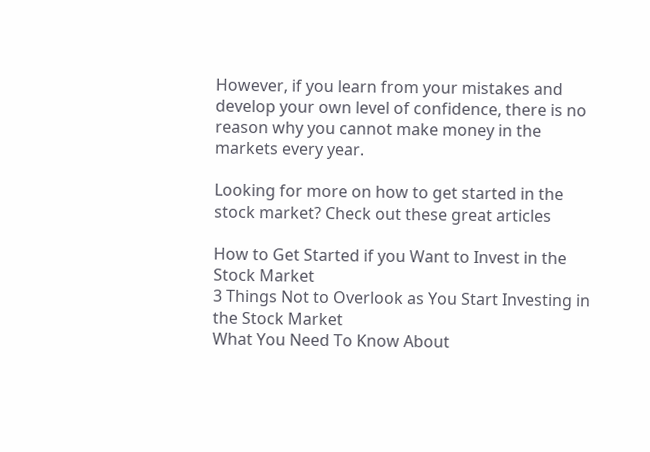However, if you learn from your mistakes and develop your own level of confidence, there is no reason why you cannot make money in the markets every year.

Looking for more on how to get started in the stock market? Check out these great articles

How to Get Started if you Want to Invest in the Stock Market
3 Things Not to Overlook as You Start Investing in the Stock Market
What You Need To Know About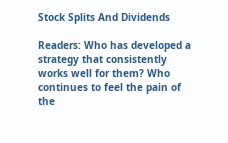Stock Splits And Dividends

Readers: Who has developed a strategy that consistently works well for them? Who continues to feel the pain of the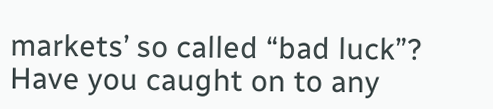markets’ so called “bad luck”? Have you caught on to any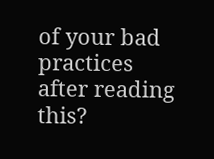of your bad practices after reading this?